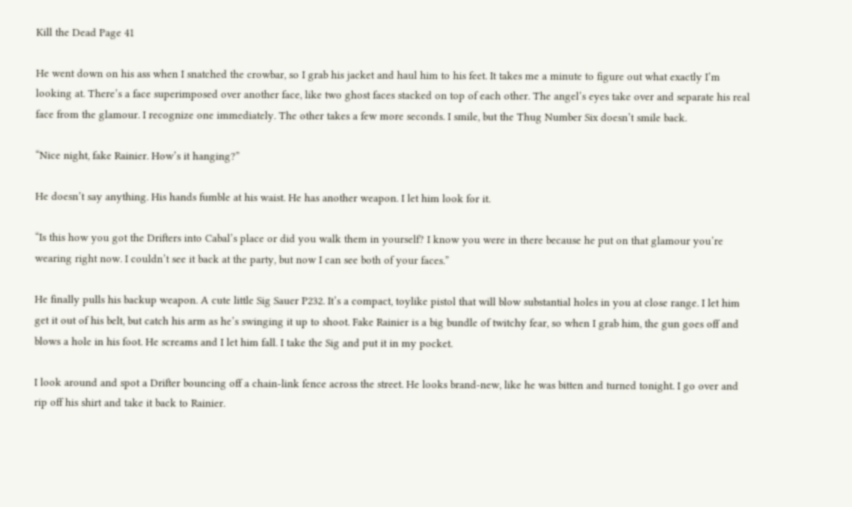Kill the Dead Page 41

He went down on his ass when I snatched the crowbar, so I grab his jacket and haul him to his feet. It takes me a minute to figure out what exactly I’m looking at. There’s a face superimposed over another face, like two ghost faces stacked on top of each other. The angel’s eyes take over and separate his real face from the glamour. I recognize one immediately. The other takes a few more seconds. I smile, but the Thug Number Six doesn’t smile back.

“Nice night, fake Rainier. How’s it hanging?”

He doesn’t say anything. His hands fumble at his waist. He has another weapon. I let him look for it.

“Is this how you got the Drifters into Cabal’s place or did you walk them in yourself? I know you were in there because he put on that glamour you’re wearing right now. I couldn’t see it back at the party, but now I can see both of your faces.”

He finally pulls his backup weapon. A cute little Sig Sauer P232. It’s a compact, toylike pistol that will blow substantial holes in you at close range. I let him get it out of his belt, but catch his arm as he’s swinging it up to shoot. Fake Rainier is a big bundle of twitchy fear, so when I grab him, the gun goes off and blows a hole in his foot. He screams and I let him fall. I take the Sig and put it in my pocket.

I look around and spot a Drifter bouncing off a chain-link fence across the street. He looks brand-new, like he was bitten and turned tonight. I go over and rip off his shirt and take it back to Rainier.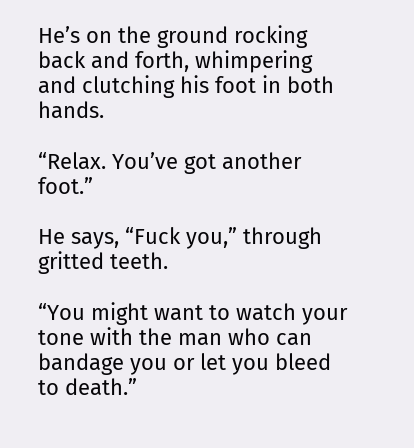He’s on the ground rocking back and forth, whimpering and clutching his foot in both hands.

“Relax. You’ve got another foot.”

He says, “Fuck you,” through gritted teeth.

“You might want to watch your tone with the man who can bandage you or let you bleed to death.”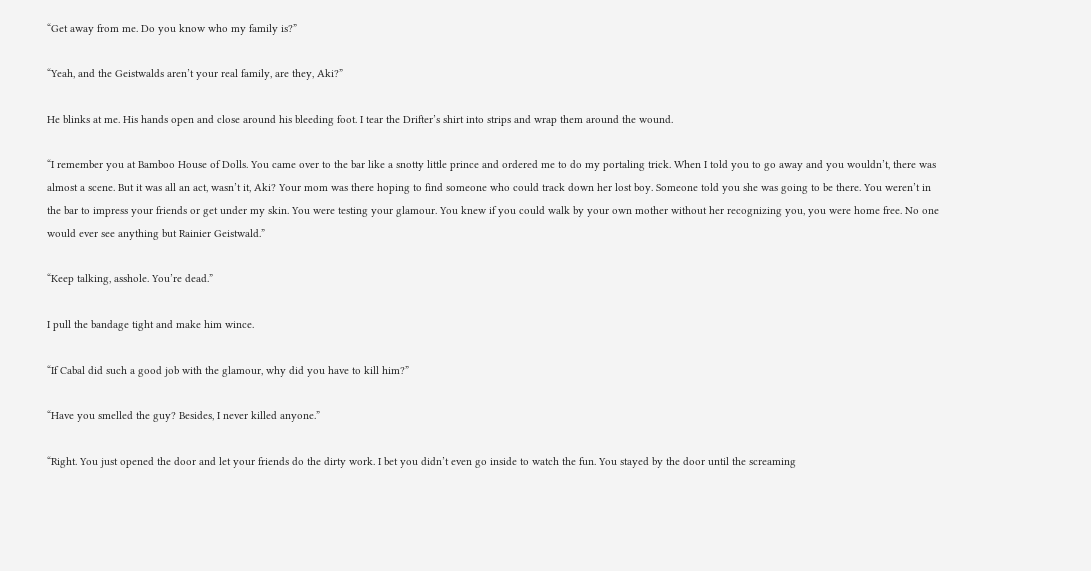“Get away from me. Do you know who my family is?”

“Yeah, and the Geistwalds aren’t your real family, are they, Aki?”

He blinks at me. His hands open and close around his bleeding foot. I tear the Drifter’s shirt into strips and wrap them around the wound.

“I remember you at Bamboo House of Dolls. You came over to the bar like a snotty little prince and ordered me to do my portaling trick. When I told you to go away and you wouldn’t, there was almost a scene. But it was all an act, wasn’t it, Aki? Your mom was there hoping to find someone who could track down her lost boy. Someone told you she was going to be there. You weren’t in the bar to impress your friends or get under my skin. You were testing your glamour. You knew if you could walk by your own mother without her recognizing you, you were home free. No one would ever see anything but Rainier Geistwald.”

“Keep talking, asshole. You’re dead.”

I pull the bandage tight and make him wince.

“If Cabal did such a good job with the glamour, why did you have to kill him?”

“Have you smelled the guy? Besides, I never killed anyone.”

“Right. You just opened the door and let your friends do the dirty work. I bet you didn’t even go inside to watch the fun. You stayed by the door until the screaming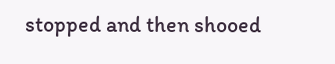stopped and then shooed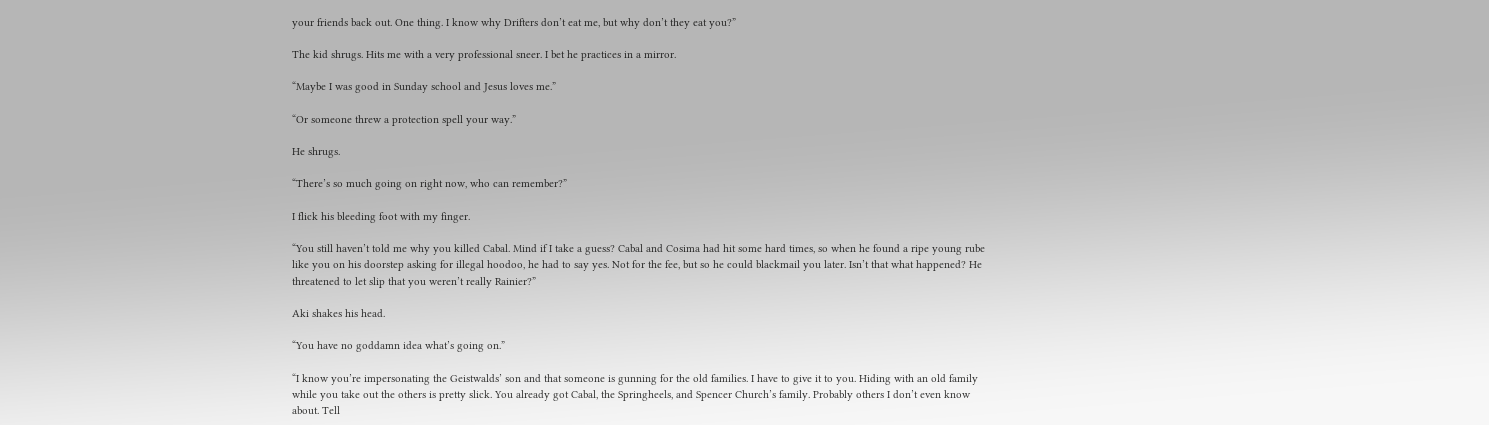your friends back out. One thing. I know why Drifters don’t eat me, but why don’t they eat you?”

The kid shrugs. Hits me with a very professional sneer. I bet he practices in a mirror.

“Maybe I was good in Sunday school and Jesus loves me.”

“Or someone threw a protection spell your way.”

He shrugs.

“There’s so much going on right now, who can remember?”

I flick his bleeding foot with my finger.

“You still haven’t told me why you killed Cabal. Mind if I take a guess? Cabal and Cosima had hit some hard times, so when he found a ripe young rube like you on his doorstep asking for illegal hoodoo, he had to say yes. Not for the fee, but so he could blackmail you later. Isn’t that what happened? He threatened to let slip that you weren’t really Rainier?”

Aki shakes his head.

“You have no goddamn idea what’s going on.”

“I know you’re impersonating the Geistwalds’ son and that someone is gunning for the old families. I have to give it to you. Hiding with an old family while you take out the others is pretty slick. You already got Cabal, the Springheels, and Spencer Church’s family. Probably others I don’t even know about. Tell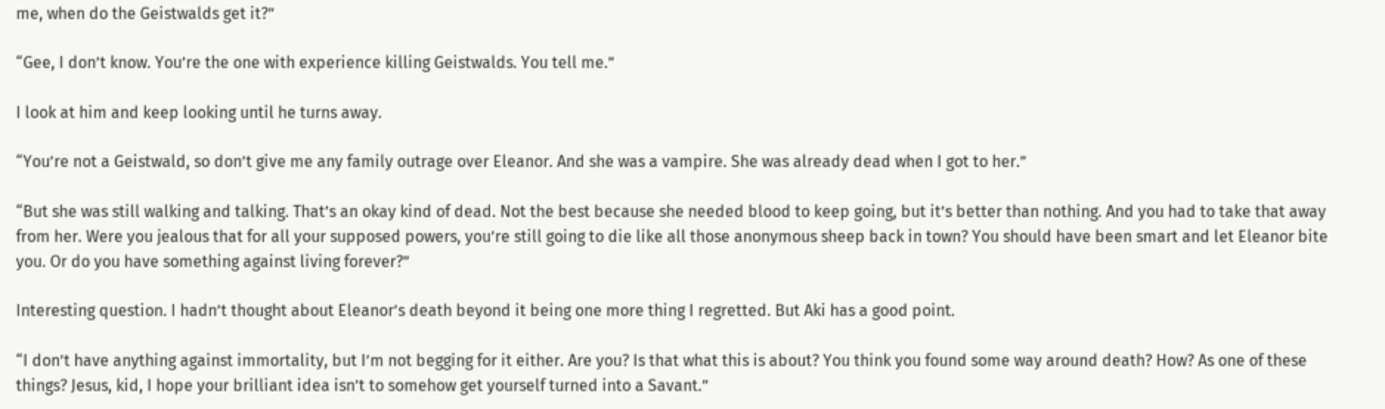me, when do the Geistwalds get it?”

“Gee, I don’t know. You’re the one with experience killing Geistwalds. You tell me.”

I look at him and keep looking until he turns away.

“You’re not a Geistwald, so don’t give me any family outrage over Eleanor. And she was a vampire. She was already dead when I got to her.”

“But she was still walking and talking. That’s an okay kind of dead. Not the best because she needed blood to keep going, but it’s better than nothing. And you had to take that away from her. Were you jealous that for all your supposed powers, you’re still going to die like all those anonymous sheep back in town? You should have been smart and let Eleanor bite you. Or do you have something against living forever?”

Interesting question. I hadn’t thought about Eleanor’s death beyond it being one more thing I regretted. But Aki has a good point.

“I don’t have anything against immortality, but I’m not begging for it either. Are you? Is that what this is about? You think you found some way around death? How? As one of these things? Jesus, kid, I hope your brilliant idea isn’t to somehow get yourself turned into a Savant.”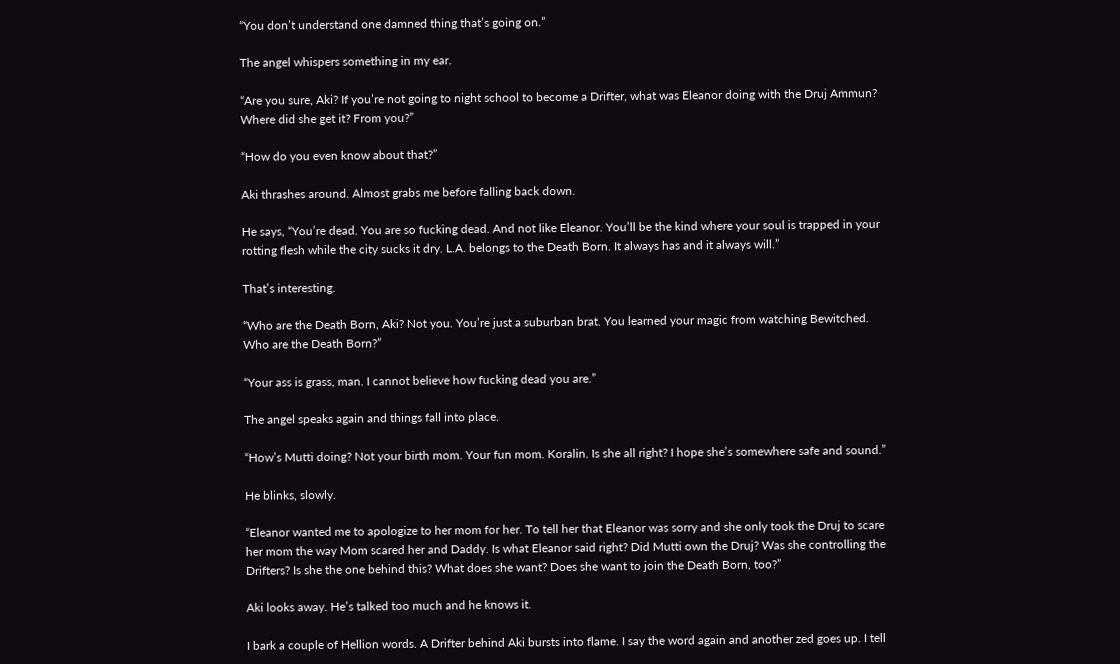“You don’t understand one damned thing that’s going on.”

The angel whispers something in my ear.

“Are you sure, Aki? If you’re not going to night school to become a Drifter, what was Eleanor doing with the Druj Ammun? Where did she get it? From you?”

“How do you even know about that?”

Aki thrashes around. Almost grabs me before falling back down.

He says, “You’re dead. You are so fucking dead. And not like Eleanor. You’ll be the kind where your soul is trapped in your rotting flesh while the city sucks it dry. L.A. belongs to the Death Born. It always has and it always will.”

That’s interesting.

“Who are the Death Born, Aki? Not you. You’re just a suburban brat. You learned your magic from watching Bewitched. Who are the Death Born?”

“Your ass is grass, man. I cannot believe how fucking dead you are.”

The angel speaks again and things fall into place.

“How’s Mutti doing? Not your birth mom. Your fun mom. Koralin. Is she all right? I hope she’s somewhere safe and sound.”

He blinks, slowly.

“Eleanor wanted me to apologize to her mom for her. To tell her that Eleanor was sorry and she only took the Druj to scare her mom the way Mom scared her and Daddy. Is what Eleanor said right? Did Mutti own the Druj? Was she controlling the Drifters? Is she the one behind this? What does she want? Does she want to join the Death Born, too?”

Aki looks away. He’s talked too much and he knows it.

I bark a couple of Hellion words. A Drifter behind Aki bursts into flame. I say the word again and another zed goes up. I tell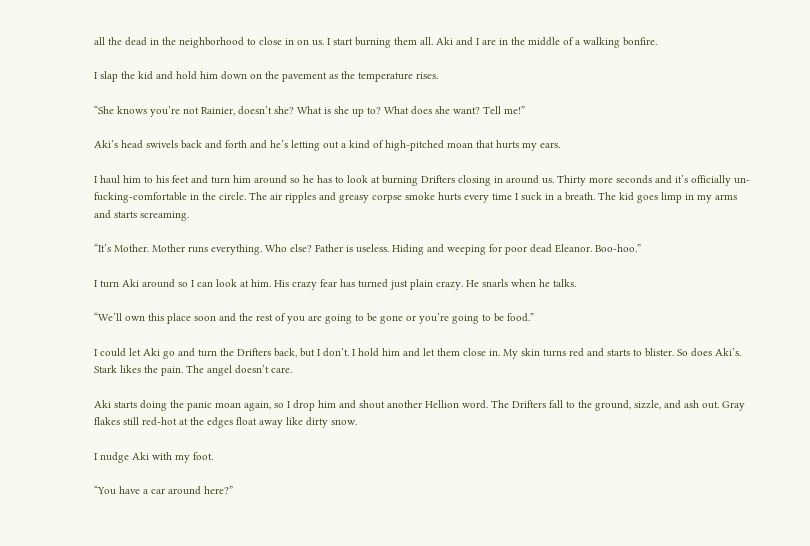all the dead in the neighborhood to close in on us. I start burning them all. Aki and I are in the middle of a walking bonfire.

I slap the kid and hold him down on the pavement as the temperature rises.

“She knows you’re not Rainier, doesn’t she? What is she up to? What does she want? Tell me!”

Aki’s head swivels back and forth and he’s letting out a kind of high-pitched moan that hurts my ears.

I haul him to his feet and turn him around so he has to look at burning Drifters closing in around us. Thirty more seconds and it’s officially un-fucking-comfortable in the circle. The air ripples and greasy corpse smoke hurts every time I suck in a breath. The kid goes limp in my arms and starts screaming.

“It’s Mother. Mother runs everything. Who else? Father is useless. Hiding and weeping for poor dead Eleanor. Boo-hoo.”

I turn Aki around so I can look at him. His crazy fear has turned just plain crazy. He snarls when he talks.

“We’ll own this place soon and the rest of you are going to be gone or you’re going to be food.”

I could let Aki go and turn the Drifters back, but I don’t. I hold him and let them close in. My skin turns red and starts to blister. So does Aki’s. Stark likes the pain. The angel doesn’t care.

Aki starts doing the panic moan again, so I drop him and shout another Hellion word. The Drifters fall to the ground, sizzle, and ash out. Gray flakes still red-hot at the edges float away like dirty snow.

I nudge Aki with my foot.

“You have a car around here?”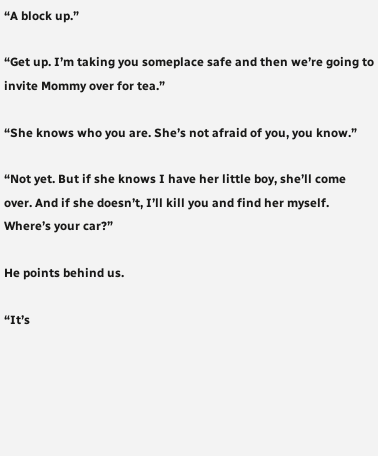“A block up.”

“Get up. I’m taking you someplace safe and then we’re going to invite Mommy over for tea.”

“She knows who you are. She’s not afraid of you, you know.”

“Not yet. But if she knows I have her little boy, she’ll come over. And if she doesn’t, I’ll kill you and find her myself. Where’s your car?”

He points behind us.

“It’s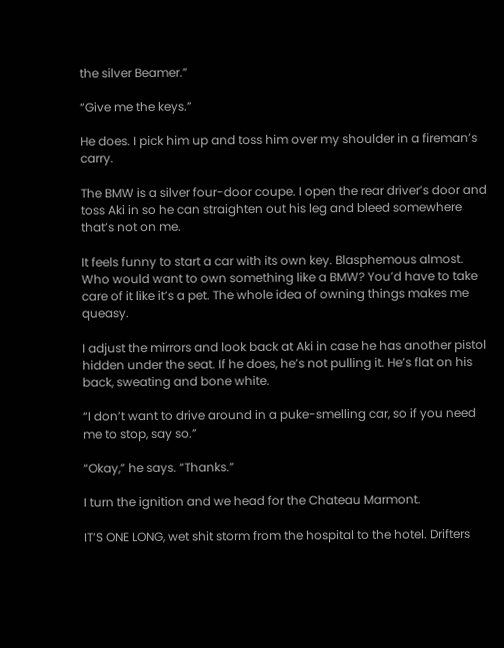the silver Beamer.”

“Give me the keys.”

He does. I pick him up and toss him over my shoulder in a fireman’s carry.

The BMW is a silver four-door coupe. I open the rear driver’s door and toss Aki in so he can straighten out his leg and bleed somewhere that’s not on me.

It feels funny to start a car with its own key. Blasphemous almost. Who would want to own something like a BMW? You’d have to take care of it like it’s a pet. The whole idea of owning things makes me queasy.

I adjust the mirrors and look back at Aki in case he has another pistol hidden under the seat. If he does, he’s not pulling it. He’s flat on his back, sweating and bone white.

“I don’t want to drive around in a puke-smelling car, so if you need me to stop, say so.”

“Okay,” he says. “Thanks.”

I turn the ignition and we head for the Chateau Marmont.

IT’S ONE LONG, wet shit storm from the hospital to the hotel. Drifters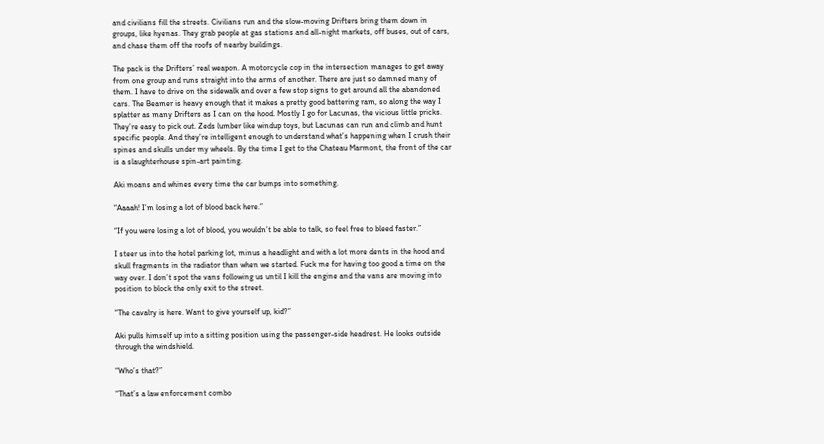and civilians fill the streets. Civilians run and the slow-moving Drifters bring them down in groups, like hyenas. They grab people at gas stations and all-night markets, off buses, out of cars, and chase them off the roofs of nearby buildings.

The pack is the Drifters’ real weapon. A motorcycle cop in the intersection manages to get away from one group and runs straight into the arms of another. There are just so damned many of them. I have to drive on the sidewalk and over a few stop signs to get around all the abandoned cars. The Beamer is heavy enough that it makes a pretty good battering ram, so along the way I splatter as many Drifters as I can on the hood. Mostly I go for Lacunas, the vicious little pricks. They’re easy to pick out. Zeds lumber like windup toys, but Lacunas can run and climb and hunt specific people. And they’re intelligent enough to understand what’s happening when I crush their spines and skulls under my wheels. By the time I get to the Chateau Marmont, the front of the car is a slaughterhouse spin-art painting.

Aki moans and whines every time the car bumps into something.

“Aaaah! I’m losing a lot of blood back here.”

“If you were losing a lot of blood, you wouldn’t be able to talk, so feel free to bleed faster.”

I steer us into the hotel parking lot, minus a headlight and with a lot more dents in the hood and skull fragments in the radiator than when we started. Fuck me for having too good a time on the way over. I don’t spot the vans following us until I kill the engine and the vans are moving into position to block the only exit to the street.

“The cavalry is here. Want to give yourself up, kid?”

Aki pulls himself up into a sitting position using the passenger-side headrest. He looks outside through the windshield.

“Who’s that?”

“That’s a law enforcement combo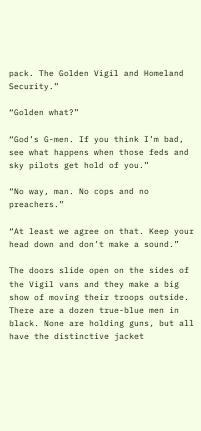pack. The Golden Vigil and Homeland Security.”

“Golden what?”

“God’s G-men. If you think I’m bad, see what happens when those feds and sky pilots get hold of you.”

“No way, man. No cops and no preachers.”

“At least we agree on that. Keep your head down and don’t make a sound.”

The doors slide open on the sides of the Vigil vans and they make a big show of moving their troops outside. There are a dozen true-blue men in black. None are holding guns, but all have the distinctive jacket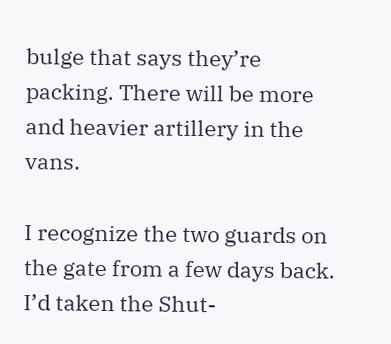bulge that says they’re packing. There will be more and heavier artillery in the vans.

I recognize the two guards on the gate from a few days back. I’d taken the Shut-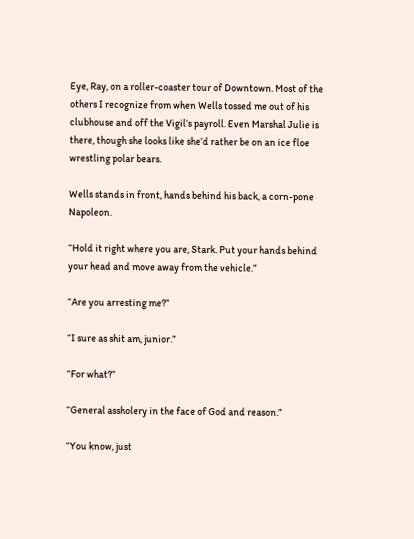Eye, Ray, on a roller-coaster tour of Downtown. Most of the others I recognize from when Wells tossed me out of his clubhouse and off the Vigil’s payroll. Even Marshal Julie is there, though she looks like she’d rather be on an ice floe wrestling polar bears.

Wells stands in front, hands behind his back, a corn-pone Napoleon.

“Hold it right where you are, Stark. Put your hands behind your head and move away from the vehicle.”

“Are you arresting me?”

“I sure as shit am, junior.”

“For what?”

“General assholery in the face of God and reason.”

“You know, just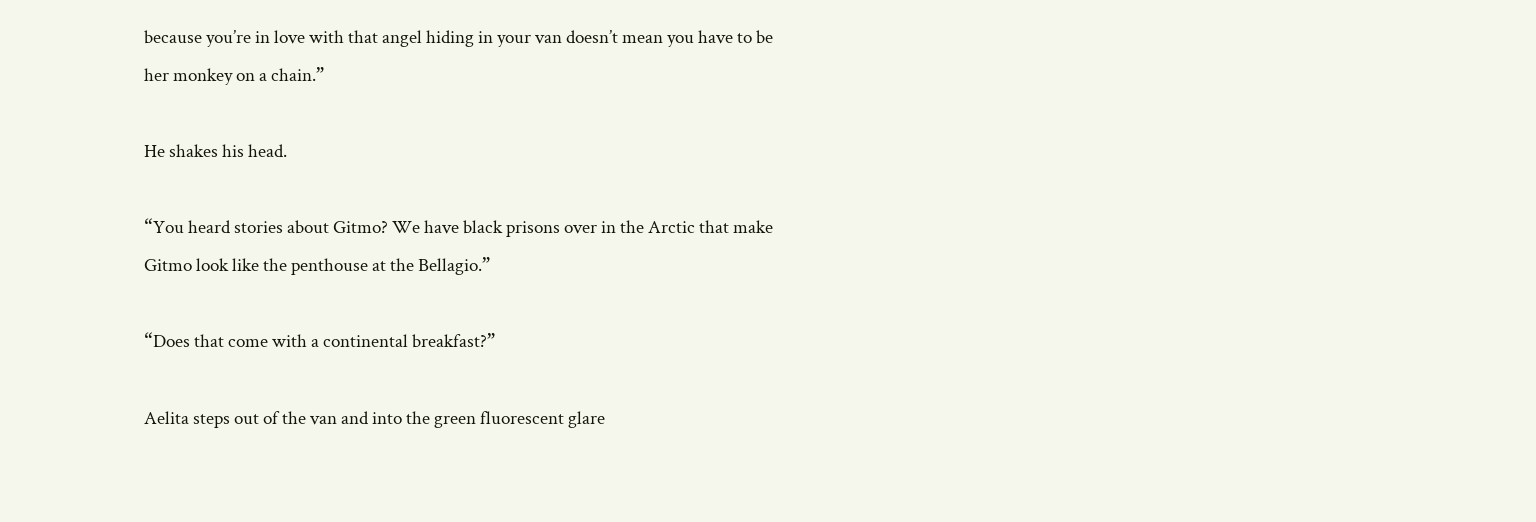because you’re in love with that angel hiding in your van doesn’t mean you have to be her monkey on a chain.”

He shakes his head.

“You heard stories about Gitmo? We have black prisons over in the Arctic that make Gitmo look like the penthouse at the Bellagio.”

“Does that come with a continental breakfast?”

Aelita steps out of the van and into the green fluorescent glare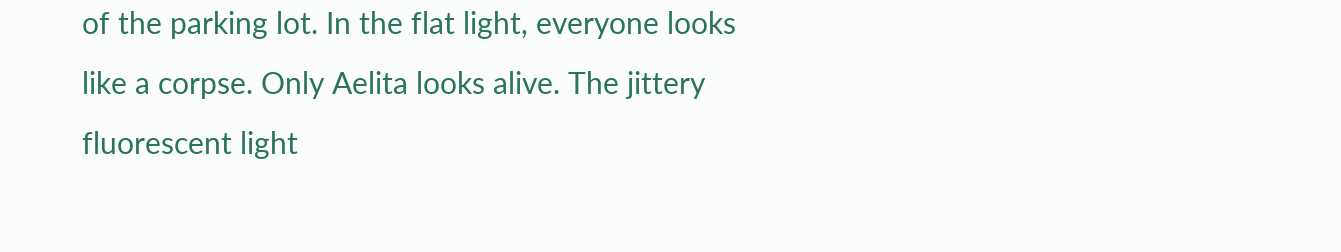of the parking lot. In the flat light, everyone looks like a corpse. Only Aelita looks alive. The jittery fluorescent light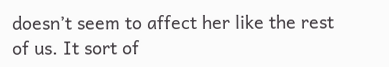doesn’t seem to affect her like the rest of us. It sort of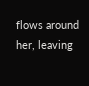flows around her, leaving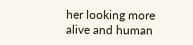her looking more alive and human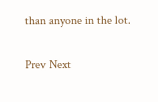than anyone in the lot.

Prev Next